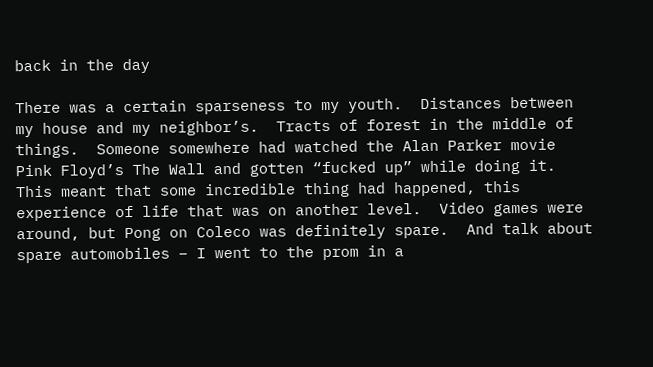back in the day

There was a certain sparseness to my youth.  Distances between my house and my neighbor’s.  Tracts of forest in the middle of things.  Someone somewhere had watched the Alan Parker movie Pink Floyd’s The Wall and gotten “fucked up” while doing it.  This meant that some incredible thing had happened, this experience of life that was on another level.  Video games were around, but Pong on Coleco was definitely spare.  And talk about spare automobiles – I went to the prom in a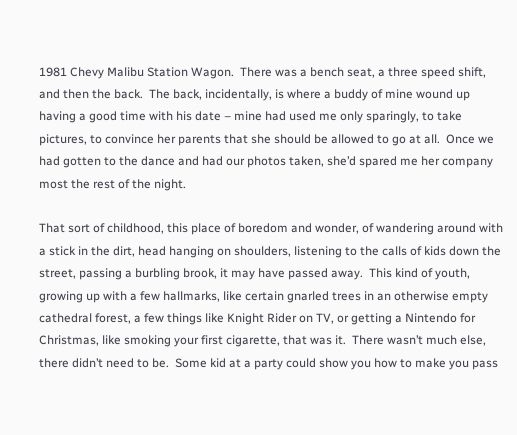1981 Chevy Malibu Station Wagon.  There was a bench seat, a three speed shift, and then the back.  The back, incidentally, is where a buddy of mine wound up having a good time with his date – mine had used me only sparingly, to take pictures, to convince her parents that she should be allowed to go at all.  Once we had gotten to the dance and had our photos taken, she’d spared me her company most the rest of the night.

That sort of childhood, this place of boredom and wonder, of wandering around with a stick in the dirt, head hanging on shoulders, listening to the calls of kids down the street, passing a burbling brook, it may have passed away.  This kind of youth, growing up with a few hallmarks, like certain gnarled trees in an otherwise empty cathedral forest, a few things like Knight Rider on TV, or getting a Nintendo for Christmas, like smoking your first cigarette, that was it.  There wasn’t much else, there didn’t need to be.  Some kid at a party could show you how to make you pass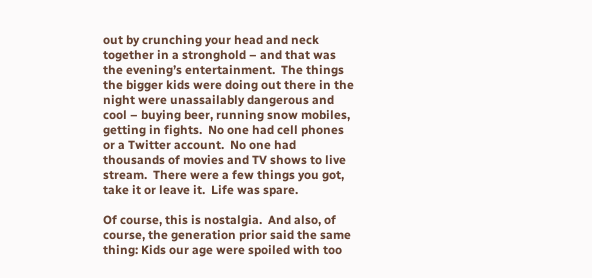out by crunching your head and neck together in a stronghold – and that was the evening’s entertainment.  The things the bigger kids were doing out there in the night were unassailably dangerous and cool – buying beer, running snow mobiles, getting in fights.  No one had cell phones or a Twitter account.  No one had thousands of movies and TV shows to live stream.  There were a few things you got, take it or leave it.  Life was spare.

Of course, this is nostalgia.  And also, of course, the generation prior said the same thing: Kids our age were spoiled with too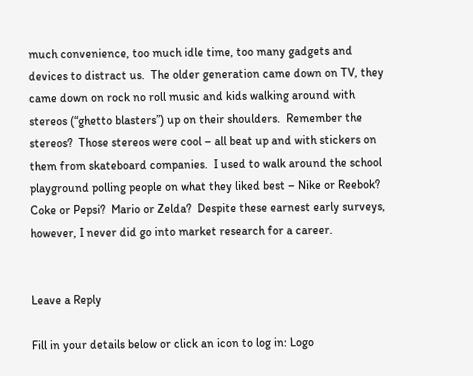much convenience, too much idle time, too many gadgets and devices to distract us.  The older generation came down on TV, they came down on rock no roll music and kids walking around with stereos (“ghetto blasters”) up on their shoulders.  Remember the stereos?  Those stereos were cool – all beat up and with stickers on them from skateboard companies.  I used to walk around the school playground polling people on what they liked best – Nike or Reebok?  Coke or Pepsi?  Mario or Zelda?  Despite these earnest early surveys, however, I never did go into market research for a career.


Leave a Reply

Fill in your details below or click an icon to log in: Logo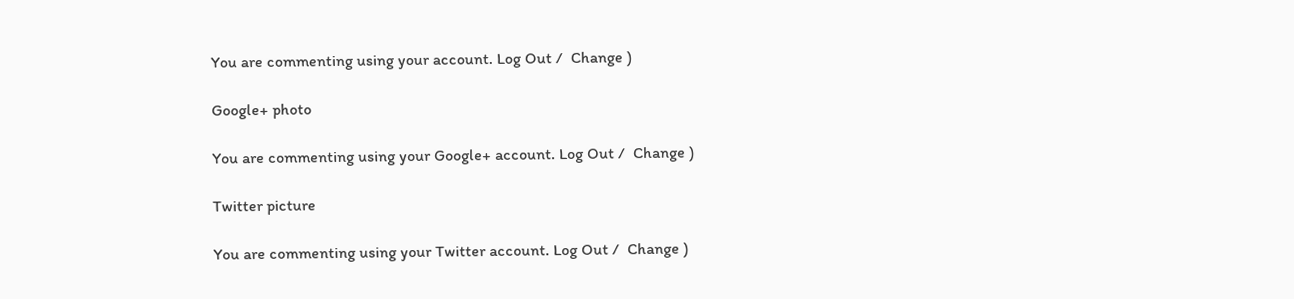You are commenting using your account. Log Out /  Change )

Google+ photo

You are commenting using your Google+ account. Log Out /  Change )

Twitter picture

You are commenting using your Twitter account. Log Out /  Change )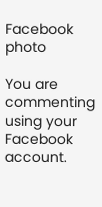Facebook photo

You are commenting using your Facebook account.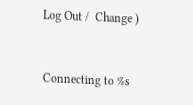Log Out /  Change )


Connecting to %s